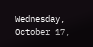Wednesday, October 17,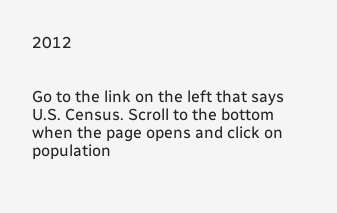2012


Go to the link on the left that says U.S. Census. Scroll to the bottom when the page opens and click on population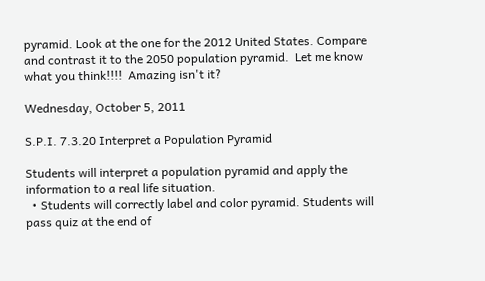pyramid. Look at the one for the 2012 United States. Compare and contrast it to the 2050 population pyramid.  Let me know what you think!!!!  Amazing isn't it?

Wednesday, October 5, 2011

S.P.I. 7.3.20 Interpret a Population Pyramid

Students will interpret a population pyramid and apply the information to a real life situation.
  • Students will correctly label and color pyramid. Students will pass quiz at the end of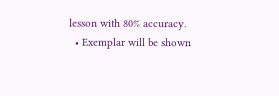lesson with 80% accuracy.
  • Exemplar will be shown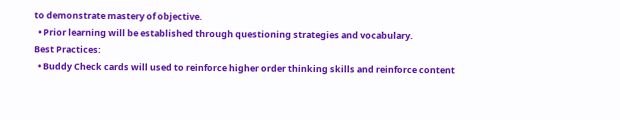to demonstrate mastery of objective.
  • Prior learning will be established through questioning strategies and vocabulary.
Best Practices:
  • Buddy Check cards will used to reinforce higher order thinking skills and reinforce content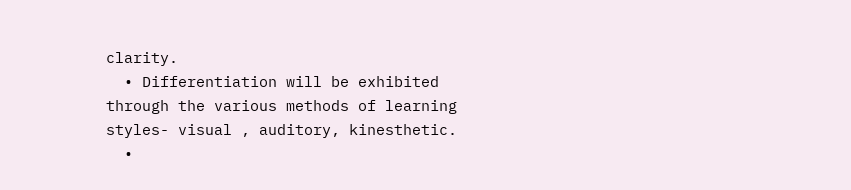clarity.
  • Differentiation will be exhibited through the various methods of learning styles- visual , auditory, kinesthetic.
  •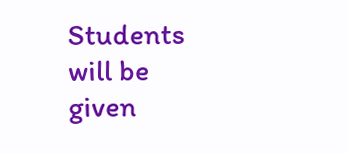Students will be given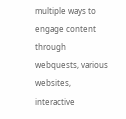multiple ways to engage content through webquests, various websites, interactive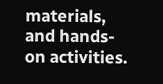materials, and hands-on activities.